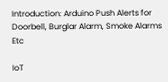Introduction: Arduino Push Alerts for Doorbell, Burglar Alarm, Smoke Alarms Etc

IoT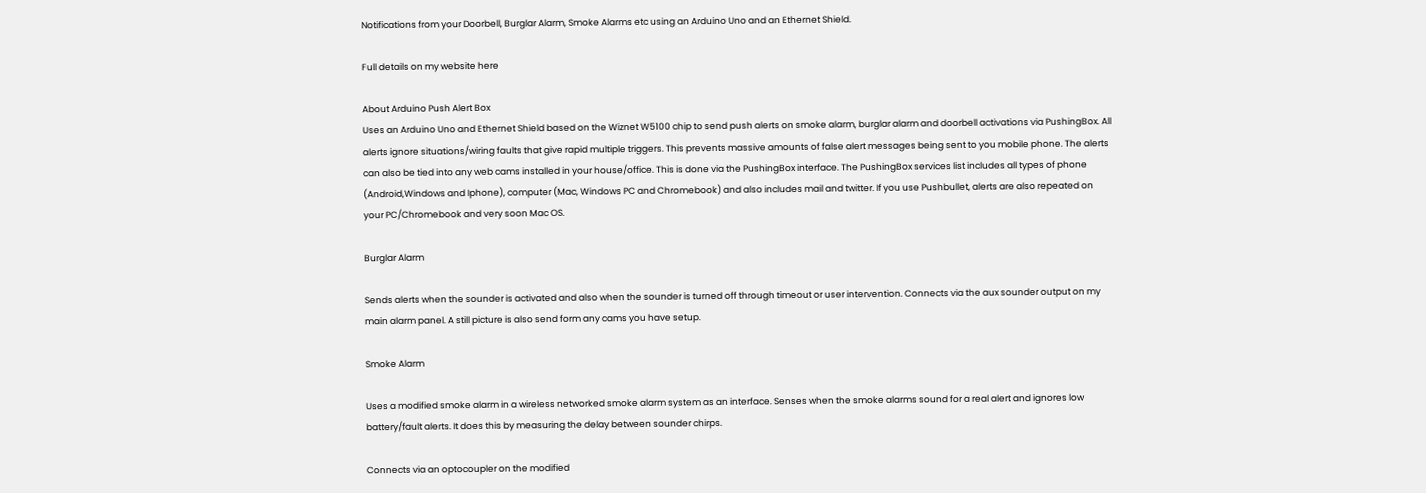Notifications from your Doorbell, Burglar Alarm, Smoke Alarms etc using an Arduino Uno and an Ethernet Shield.

Full details on my website here

About Arduino Push Alert Box
Uses an Arduino Uno and Ethernet Shield based on the Wiznet W5100 chip to send push alerts on smoke alarm, burglar alarm and doorbell activations via PushingBox. All alerts ignore situations/wiring faults that give rapid multiple triggers. This prevents massive amounts of false alert messages being sent to you mobile phone. The alerts can also be tied into any web cams installed in your house/office. This is done via the PushingBox interface. The PushingBox services list includes all types of phone (Android,Windows and Iphone), computer (Mac, Windows PC and Chromebook) and also includes mail and twitter. If you use Pushbullet, alerts are also repeated on your PC/Chromebook and very soon Mac OS.

Burglar Alarm

Sends alerts when the sounder is activated and also when the sounder is turned off through timeout or user intervention. Connects via the aux sounder output on my main alarm panel. A still picture is also send form any cams you have setup.

Smoke Alarm

Uses a modified smoke alarm in a wireless networked smoke alarm system as an interface. Senses when the smoke alarms sound for a real alert and ignores low battery/fault alerts. It does this by measuring the delay between sounder chirps.

Connects via an optocoupler on the modified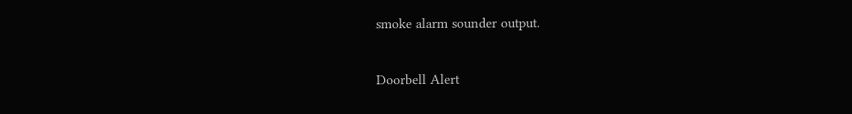smoke alarm sounder output.

Doorbell Alert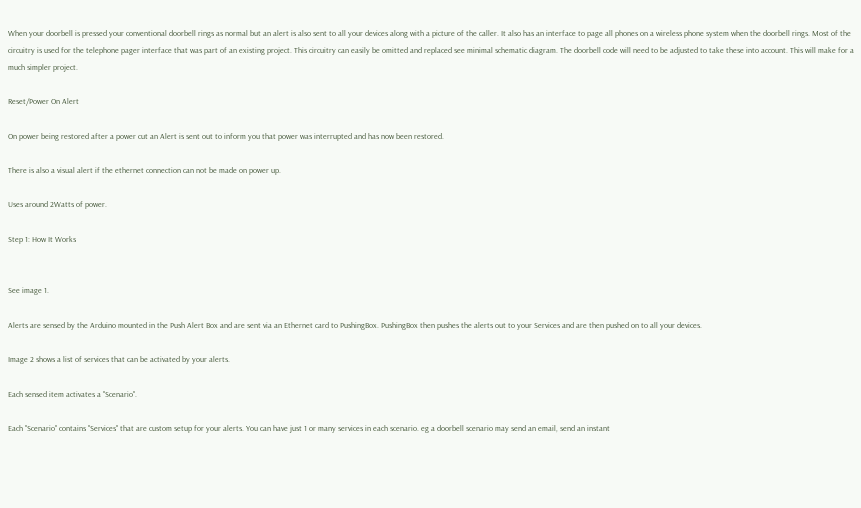When your doorbell is pressed your conventional doorbell rings as normal but an alert is also sent to all your devices along with a picture of the caller. It also has an interface to page all phones on a wireless phone system when the doorbell rings. Most of the circuitry is used for the telephone pager interface that was part of an existing project. This circuitry can easily be omitted and replaced see minimal schematic diagram. The doorbell code will need to be adjusted to take these into account. This will make for a much simpler project.

Reset/Power On Alert

On power being restored after a power cut an Alert is sent out to inform you that power was interrupted and has now been restored.

There is also a visual alert if the ethernet connection can not be made on power up.

Uses around 2Watts of power.

Step 1: How It Works


See image 1.

Alerts are sensed by the Arduino mounted in the Push Alert Box and are sent via an Ethernet card to PushingBox. PushingBox then pushes the alerts out to your Services and are then pushed on to all your devices.

Image 2 shows a list of services that can be activated by your alerts.

Each sensed item activates a "Scenario".

Each "Scenario" contains "Services" that are custom setup for your alerts. You can have just 1 or many services in each scenario. eg a doorbell scenario may send an email, send an instant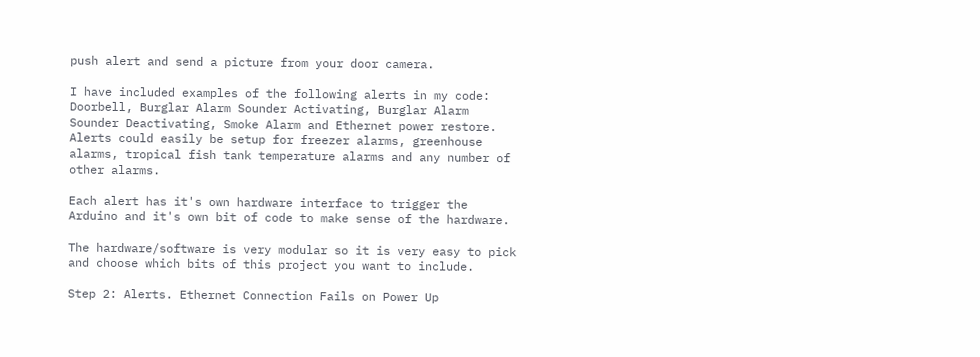push alert and send a picture from your door camera.

I have included examples of the following alerts in my code: Doorbell, Burglar Alarm Sounder Activating, Burglar Alarm Sounder Deactivating, Smoke Alarm and Ethernet power restore.
Alerts could easily be setup for freezer alarms, greenhouse alarms, tropical fish tank temperature alarms and any number of other alarms.

Each alert has it's own hardware interface to trigger the Arduino and it's own bit of code to make sense of the hardware.

The hardware/software is very modular so it is very easy to pick and choose which bits of this project you want to include.

Step 2: Alerts. Ethernet Connection Fails on Power Up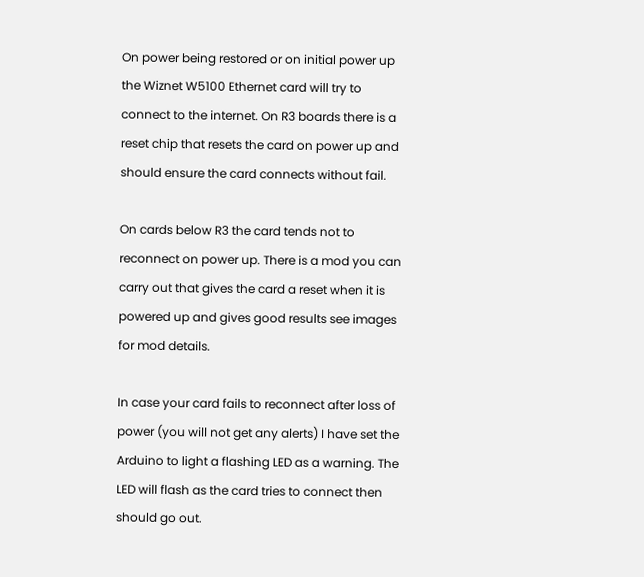On power being restored or on initial power up the Wiznet W5100 Ethernet card will try to connect to the internet. On R3 boards there is a reset chip that resets the card on power up and should ensure the card connects without fail.

On cards below R3 the card tends not to reconnect on power up. There is a mod you can carry out that gives the card a reset when it is powered up and gives good results see images for mod details.

In case your card fails to reconnect after loss of power (you will not get any alerts) I have set the Arduino to light a flashing LED as a warning. The LED will flash as the card tries to connect then should go out.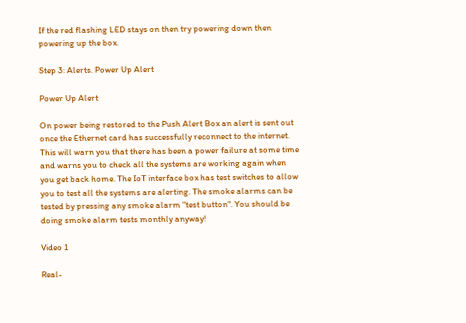If the red flashing LED stays on then try powering down then powering up the box.

Step 3: Alerts. Power Up Alert

Power Up Alert

On power being restored to the Push Alert Box an alert is sent out once the Ethernet card has successfully reconnect to the internet. This will warn you that there has been a power failure at some time and warns you to check all the systems are working again when you get back home. The IoT interface box has test switches to allow you to test all the systems are alerting. The smoke alarms can be tested by pressing any smoke alarm "test button". You should be doing smoke alarm tests monthly anyway!

Video 1

Real-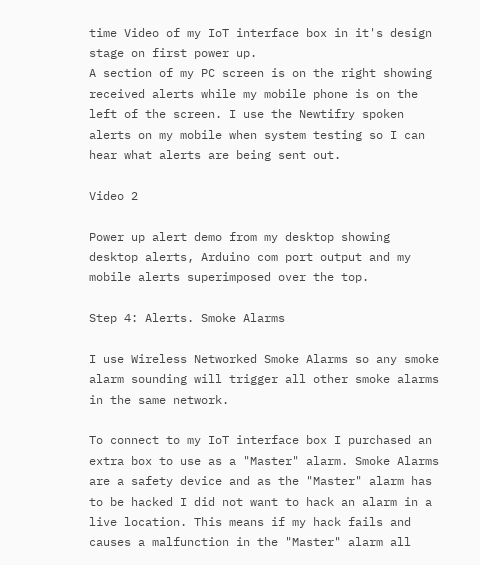time Video of my IoT interface box in it's design stage on first power up.
A section of my PC screen is on the right showing received alerts while my mobile phone is on the left of the screen. I use the Newtifry spoken alerts on my mobile when system testing so I can hear what alerts are being sent out.

Video 2

Power up alert demo from my desktop showing desktop alerts, Arduino com port output and my mobile alerts superimposed over the top.

Step 4: Alerts. Smoke Alarms

I use Wireless Networked Smoke Alarms so any smoke alarm sounding will trigger all other smoke alarms in the same network.

To connect to my IoT interface box I purchased an extra box to use as a "Master" alarm. Smoke Alarms are a safety device and as the "Master" alarm has to be hacked I did not want to hack an alarm in a live location. This means if my hack fails and causes a malfunction in the "Master" alarm all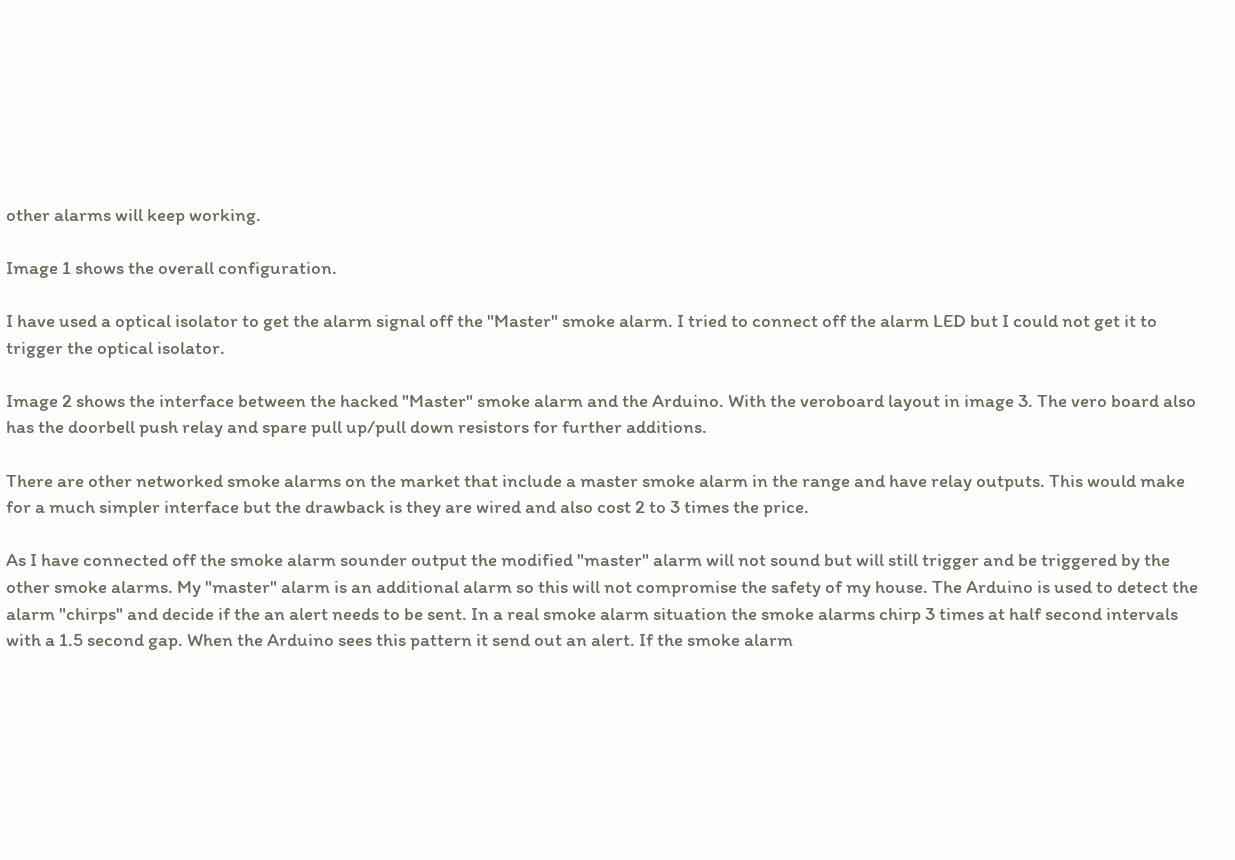other alarms will keep working.

Image 1 shows the overall configuration.

I have used a optical isolator to get the alarm signal off the "Master" smoke alarm. I tried to connect off the alarm LED but I could not get it to trigger the optical isolator.

Image 2 shows the interface between the hacked "Master" smoke alarm and the Arduino. With the veroboard layout in image 3. The vero board also has the doorbell push relay and spare pull up/pull down resistors for further additions.

There are other networked smoke alarms on the market that include a master smoke alarm in the range and have relay outputs. This would make for a much simpler interface but the drawback is they are wired and also cost 2 to 3 times the price.

As I have connected off the smoke alarm sounder output the modified "master" alarm will not sound but will still trigger and be triggered by the other smoke alarms. My "master" alarm is an additional alarm so this will not compromise the safety of my house. The Arduino is used to detect the alarm "chirps" and decide if the an alert needs to be sent. In a real smoke alarm situation the smoke alarms chirp 3 times at half second intervals with a 1.5 second gap. When the Arduino sees this pattern it send out an alert. If the smoke alarm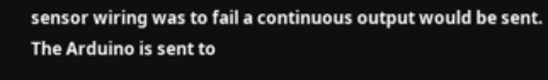sensor wiring was to fail a continuous output would be sent. The Arduino is sent to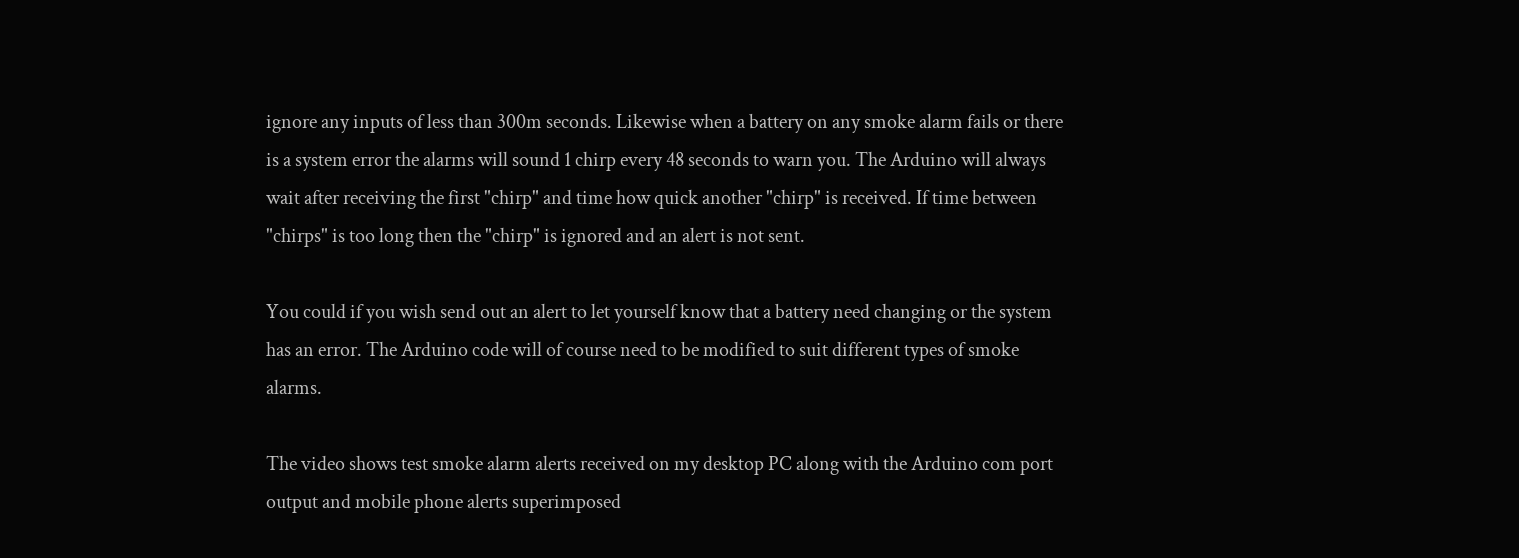ignore any inputs of less than 300m seconds. Likewise when a battery on any smoke alarm fails or there is a system error the alarms will sound 1 chirp every 48 seconds to warn you. The Arduino will always wait after receiving the first "chirp" and time how quick another "chirp" is received. If time between "chirps" is too long then the "chirp" is ignored and an alert is not sent.

You could if you wish send out an alert to let yourself know that a battery need changing or the system has an error. The Arduino code will of course need to be modified to suit different types of smoke alarms.

The video shows test smoke alarm alerts received on my desktop PC along with the Arduino com port output and mobile phone alerts superimposed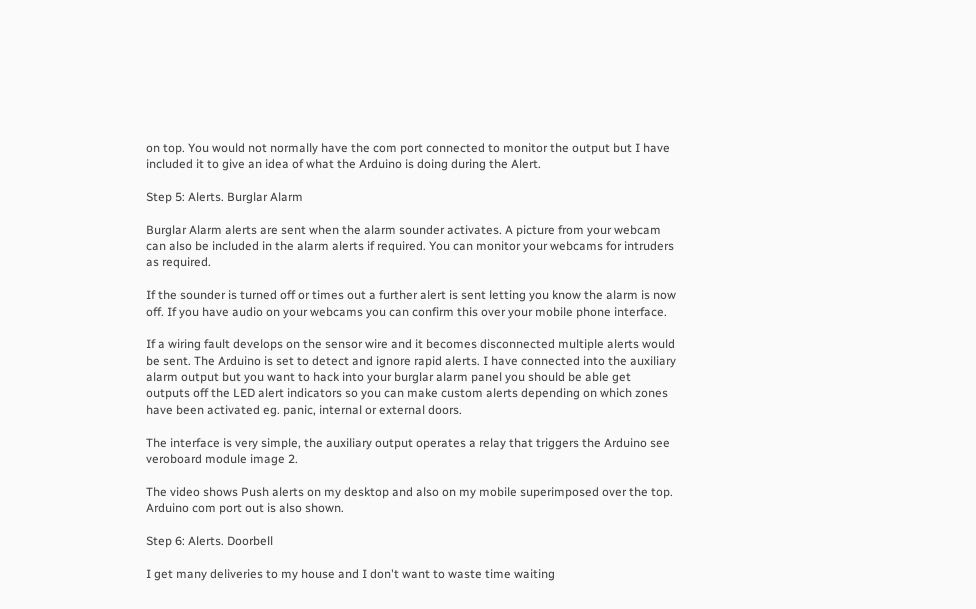on top. You would not normally have the com port connected to monitor the output but I have included it to give an idea of what the Arduino is doing during the Alert.

Step 5: Alerts. Burglar Alarm

Burglar Alarm alerts are sent when the alarm sounder activates. A picture from your webcam can also be included in the alarm alerts if required. You can monitor your webcams for intruders as required.

If the sounder is turned off or times out a further alert is sent letting you know the alarm is now off. If you have audio on your webcams you can confirm this over your mobile phone interface.

If a wiring fault develops on the sensor wire and it becomes disconnected multiple alerts would be sent. The Arduino is set to detect and ignore rapid alerts. I have connected into the auxiliary alarm output but you want to hack into your burglar alarm panel you should be able get outputs off the LED alert indicators so you can make custom alerts depending on which zones have been activated eg. panic, internal or external doors.

The interface is very simple, the auxiliary output operates a relay that triggers the Arduino see veroboard module image 2.

The video shows Push alerts on my desktop and also on my mobile superimposed over the top. Arduino com port out is also shown.

Step 6: Alerts. Doorbell

I get many deliveries to my house and I don't want to waste time waiting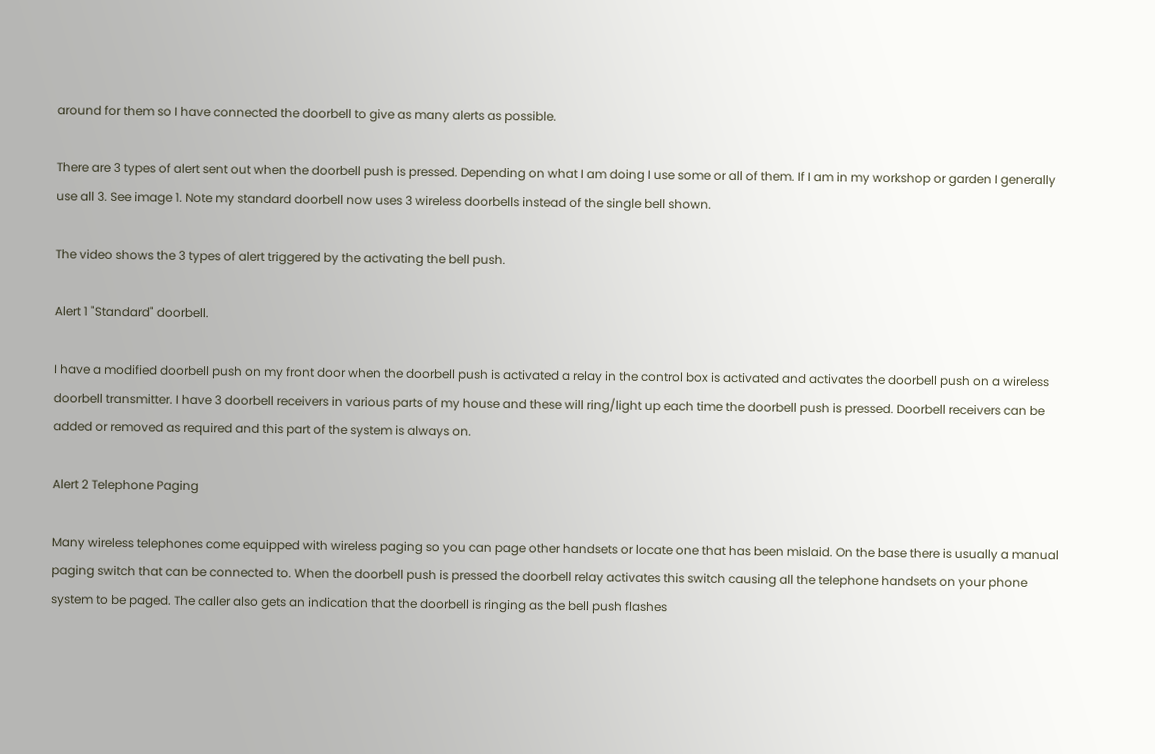around for them so I have connected the doorbell to give as many alerts as possible.

There are 3 types of alert sent out when the doorbell push is pressed. Depending on what I am doing I use some or all of them. If I am in my workshop or garden I generally use all 3. See image 1. Note my standard doorbell now uses 3 wireless doorbells instead of the single bell shown.

The video shows the 3 types of alert triggered by the activating the bell push.

Alert 1 "Standard" doorbell.

I have a modified doorbell push on my front door when the doorbell push is activated a relay in the control box is activated and activates the doorbell push on a wireless doorbell transmitter. I have 3 doorbell receivers in various parts of my house and these will ring/light up each time the doorbell push is pressed. Doorbell receivers can be added or removed as required and this part of the system is always on.

Alert 2 Telephone Paging

Many wireless telephones come equipped with wireless paging so you can page other handsets or locate one that has been mislaid. On the base there is usually a manual paging switch that can be connected to. When the doorbell push is pressed the doorbell relay activates this switch causing all the telephone handsets on your phone system to be paged. The caller also gets an indication that the doorbell is ringing as the bell push flashes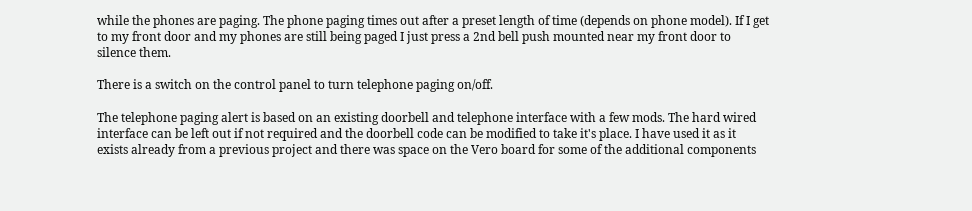while the phones are paging. The phone paging times out after a preset length of time (depends on phone model). If I get to my front door and my phones are still being paged I just press a 2nd bell push mounted near my front door to silence them.

There is a switch on the control panel to turn telephone paging on/off.

The telephone paging alert is based on an existing doorbell and telephone interface with a few mods. The hard wired interface can be left out if not required and the doorbell code can be modified to take it's place. I have used it as it exists already from a previous project and there was space on the Vero board for some of the additional components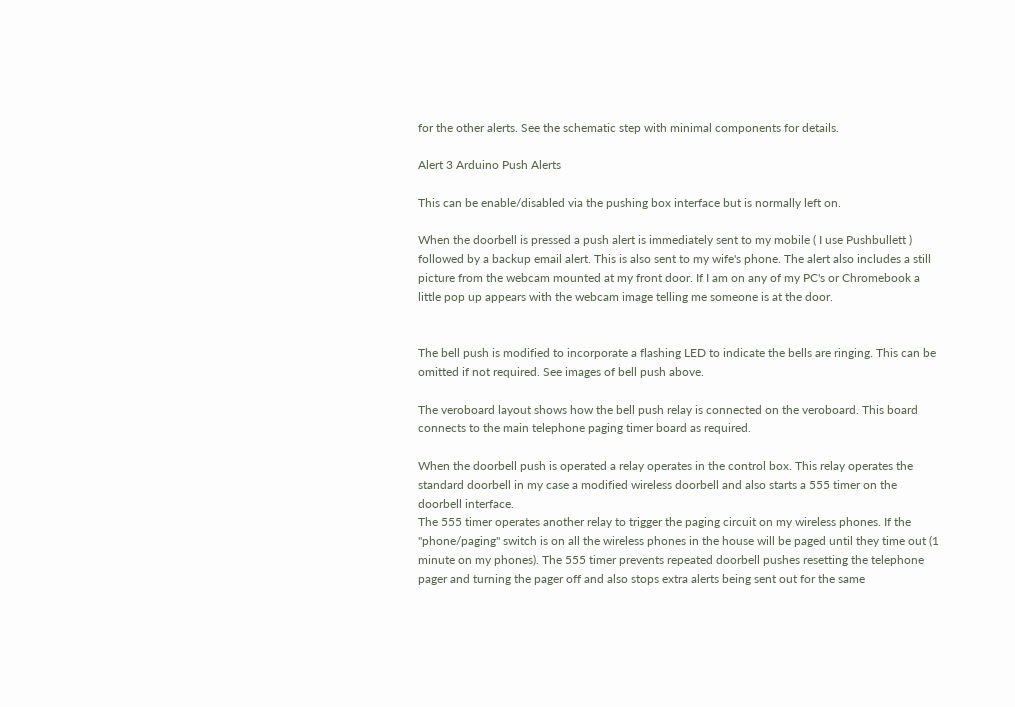for the other alerts. See the schematic step with minimal components for details.

Alert 3 Arduino Push Alerts

This can be enable/disabled via the pushing box interface but is normally left on.

When the doorbell is pressed a push alert is immediately sent to my mobile ( I use Pushbullett ) followed by a backup email alert. This is also sent to my wife's phone. The alert also includes a still picture from the webcam mounted at my front door. If I am on any of my PC's or Chromebook a little pop up appears with the webcam image telling me someone is at the door.


The bell push is modified to incorporate a flashing LED to indicate the bells are ringing. This can be omitted if not required. See images of bell push above.

The veroboard layout shows how the bell push relay is connected on the veroboard. This board connects to the main telephone paging timer board as required.

When the doorbell push is operated a relay operates in the control box. This relay operates the standard doorbell in my case a modified wireless doorbell and also starts a 555 timer on the doorbell interface.
The 555 timer operates another relay to trigger the paging circuit on my wireless phones. If the "phone/paging" switch is on all the wireless phones in the house will be paged until they time out (1 minute on my phones). The 555 timer prevents repeated doorbell pushes resetting the telephone pager and turning the pager off and also stops extra alerts being sent out for the same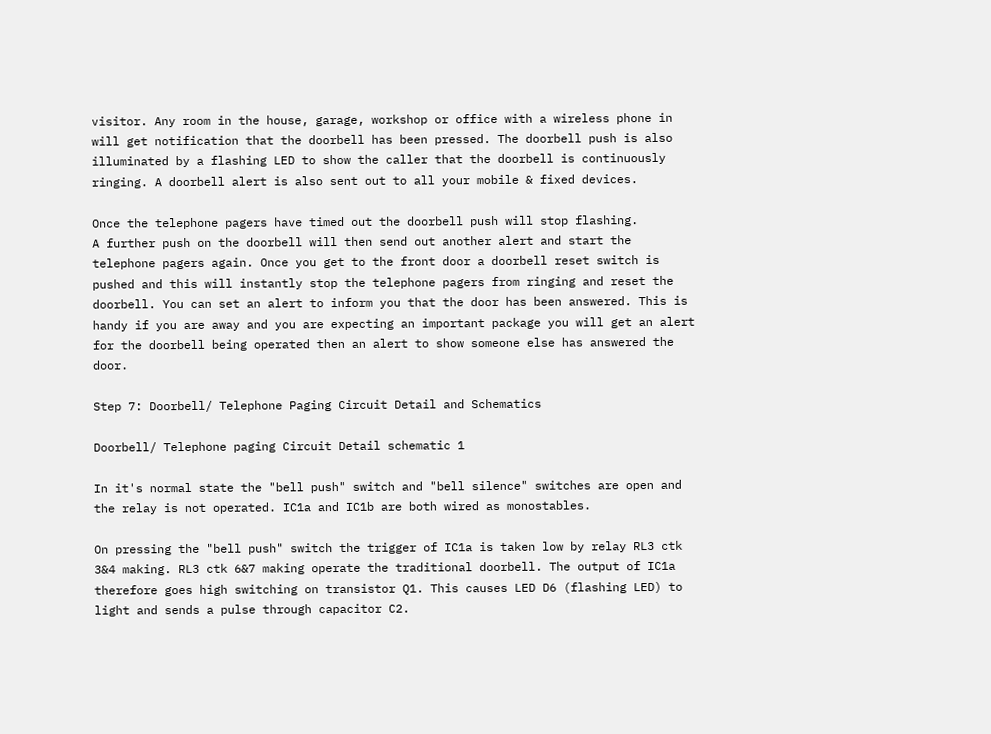visitor. Any room in the house, garage, workshop or office with a wireless phone in will get notification that the doorbell has been pressed. The doorbell push is also illuminated by a flashing LED to show the caller that the doorbell is continuously ringing. A doorbell alert is also sent out to all your mobile & fixed devices.

Once the telephone pagers have timed out the doorbell push will stop flashing.
A further push on the doorbell will then send out another alert and start the telephone pagers again. Once you get to the front door a doorbell reset switch is pushed and this will instantly stop the telephone pagers from ringing and reset the doorbell. You can set an alert to inform you that the door has been answered. This is handy if you are away and you are expecting an important package you will get an alert for the doorbell being operated then an alert to show someone else has answered the door.

Step 7: Doorbell/ Telephone Paging Circuit Detail and Schematics

Doorbell/ Telephone paging Circuit Detail schematic 1

In it's normal state the "bell push" switch and "bell silence" switches are open and the relay is not operated. IC1a and IC1b are both wired as monostables.

On pressing the "bell push" switch the trigger of IC1a is taken low by relay RL3 ctk 3&4 making. RL3 ctk 6&7 making operate the traditional doorbell. The output of IC1a therefore goes high switching on transistor Q1. This causes LED D6 (flashing LED) to light and sends a pulse through capacitor C2.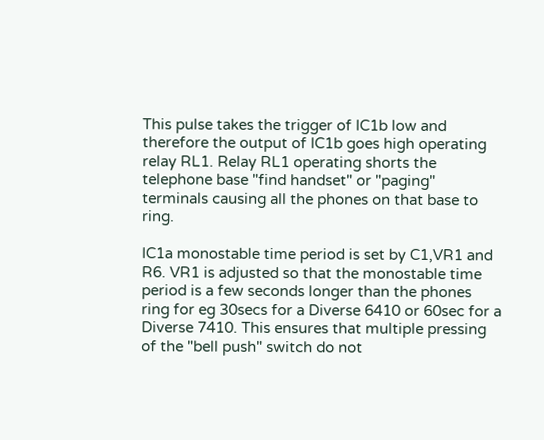This pulse takes the trigger of IC1b low and therefore the output of IC1b goes high operating relay RL1. Relay RL1 operating shorts the telephone base "find handset" or "paging" terminals causing all the phones on that base to ring.

IC1a monostable time period is set by C1,VR1 and R6. VR1 is adjusted so that the monostable time period is a few seconds longer than the phones ring for eg 30secs for a Diverse 6410 or 60sec for a Diverse 7410. This ensures that multiple pressing of the "bell push" switch do not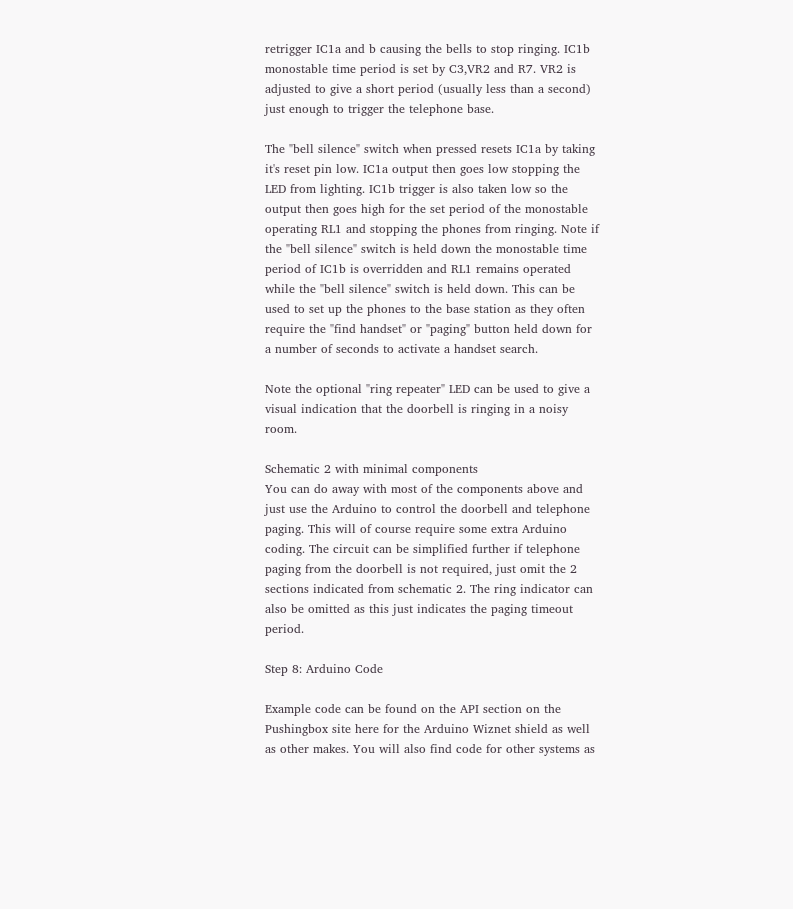retrigger IC1a and b causing the bells to stop ringing. IC1b monostable time period is set by C3,VR2 and R7. VR2 is adjusted to give a short period (usually less than a second) just enough to trigger the telephone base.

The "bell silence" switch when pressed resets IC1a by taking it's reset pin low. IC1a output then goes low stopping the LED from lighting. IC1b trigger is also taken low so the output then goes high for the set period of the monostable operating RL1 and stopping the phones from ringing. Note if the "bell silence" switch is held down the monostable time period of IC1b is overridden and RL1 remains operated while the "bell silence" switch is held down. This can be used to set up the phones to the base station as they often require the "find handset" or "paging" button held down for a number of seconds to activate a handset search.

Note the optional "ring repeater" LED can be used to give a visual indication that the doorbell is ringing in a noisy room.

Schematic 2 with minimal components
You can do away with most of the components above and just use the Arduino to control the doorbell and telephone paging. This will of course require some extra Arduino coding. The circuit can be simplified further if telephone paging from the doorbell is not required, just omit the 2 sections indicated from schematic 2. The ring indicator can also be omitted as this just indicates the paging timeout period.

Step 8: Arduino Code

Example code can be found on the API section on the Pushingbox site here for the Arduino Wiznet shield as well as other makes. You will also find code for other systems as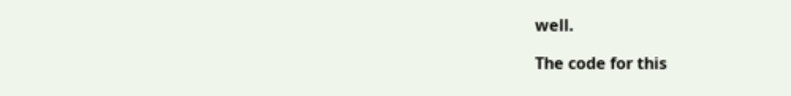well.

The code for this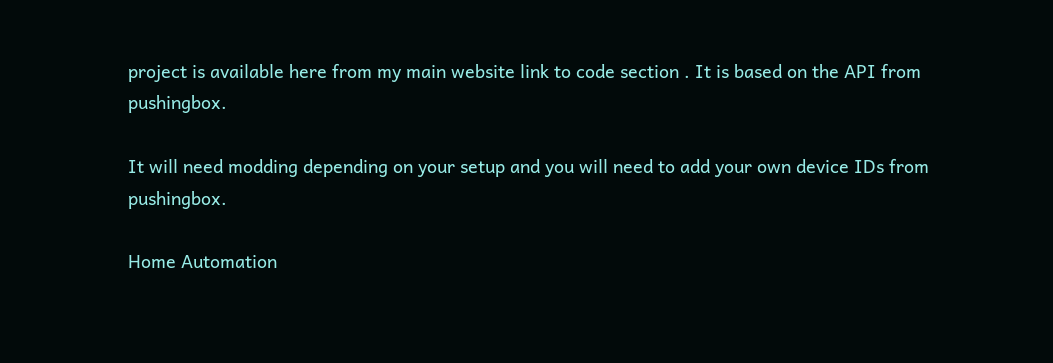project is available here from my main website link to code section . It is based on the API from pushingbox.

It will need modding depending on your setup and you will need to add your own device IDs from pushingbox.

Home Automation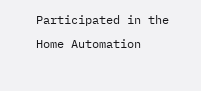Participated in the
Home Automation